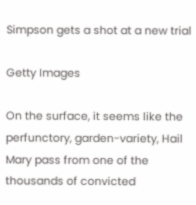Simpson gets a shot at a new trial

Getty Images

On the surface, it seems like the perfunctory, garden-variety, Hail Mary pass from one of the thousands of convicted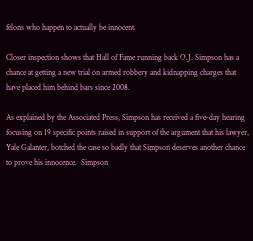felons who happen to actually be innocent.

Closer inspection shows that Hall of Fame running back O.J. Simpson has a chance at getting a new trial on armed robbery and kidnapping charges that have placed him behind bars since 2008.

As explained by the Associated Press, Simpson has received a five-day hearing focusing on 19 specific points raised in support of the argument that his lawyer, Yale Galanter, botched the case so badly that Simpson deserves another chance to prove his innocence.  Simpson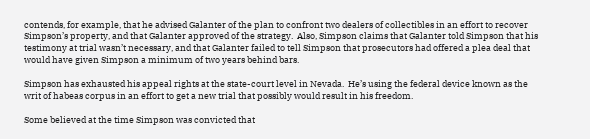contends, for example, that he advised Galanter of the plan to confront two dealers of collectibles in an effort to recover Simpson’s property, and that Galanter approved of the strategy.  Also, Simpson claims that Galanter told Simpson that his testimony at trial wasn’t necessary, and that Galanter failed to tell Simpson that prosecutors had offered a plea deal that would have given Simpson a minimum of two years behind bars.

Simpson has exhausted his appeal rights at the state-court level in Nevada.  He’s using the federal device known as the writ of habeas corpus in an effort to get a new trial that possibly would result in his freedom.

Some believed at the time Simpson was convicted that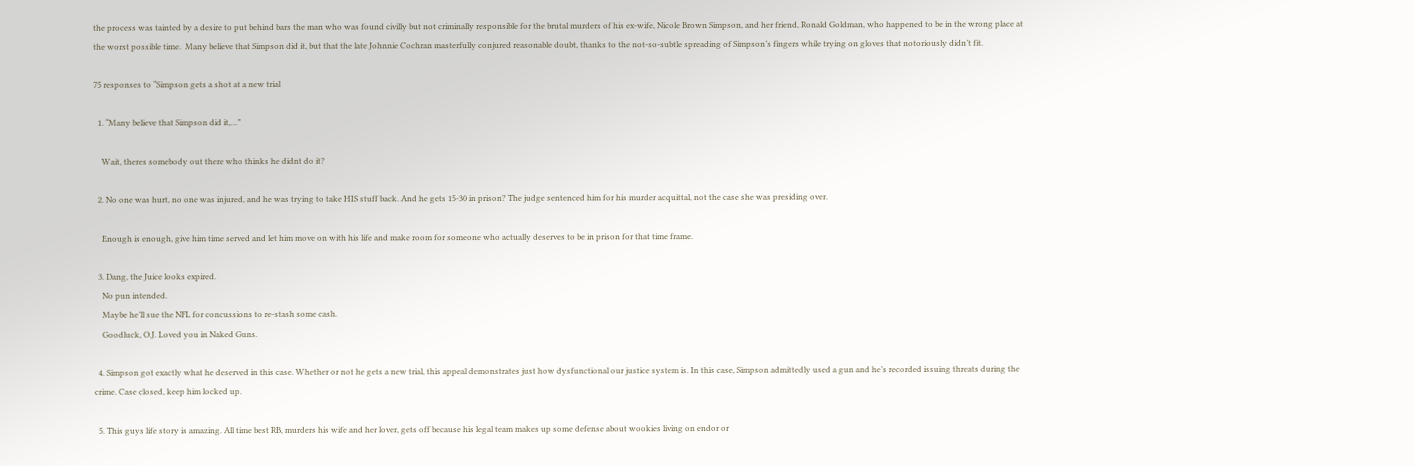the process was tainted by a desire to put behind bars the man who was found civilly but not criminally responsible for the brutal murders of his ex-wife, Nicole Brown Simpson, and her friend, Ronald Goldman, who happened to be in the wrong place at the worst possible time.  Many believe that Simpson did it, but that the late Johnnie Cochran masterfully conjured reasonable doubt, thanks to the not-so-subtle spreading of Simpson’s fingers while trying on gloves that notoriously didn’t fit.

75 responses to “Simpson gets a shot at a new trial

  1. “Many believe that Simpson did it,…”

    Wait, theres somebody out there who thinks he didnt do it?

  2. No one was hurt, no one was injured, and he was trying to take HIS stuff back. And he gets 15-30 in prison? The judge sentenced him for his murder acquittal, not the case she was presiding over.

    Enough is enough, give him time served and let him move on with his life and make room for someone who actually deserves to be in prison for that time frame.

  3. Dang, the Juice looks expired.
    No pun intended.
    Maybe he’ll sue the NFL for concussions to re-stash some cash.
    Goodluck, O.J. Loved you in Naked Guns.

  4. Simpson got exactly what he deserved in this case. Whether or not he gets a new trial, this appeal demonstrates just how dysfunctional our justice system is. In this case, Simpson admittedly used a gun and he’s recorded issuing threats during the crime. Case closed, keep him locked up.

  5. This guys life story is amazing. All time best RB, murders his wife and her lover, gets off because his legal team makes up some defense about wookies living on endor or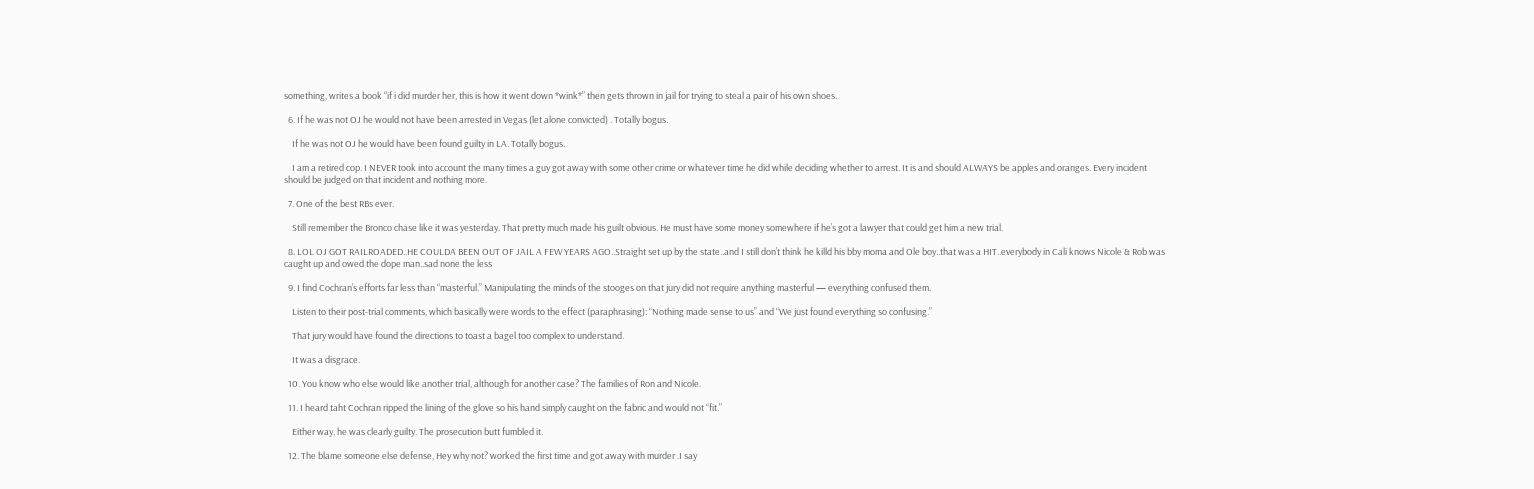something, writes a book “if i did murder her, this is how it went down *wink*” then gets thrown in jail for trying to steal a pair of his own shoes.

  6. If he was not OJ he would not have been arrested in Vegas (let alone convicted) . Totally bogus.

    If he was not OJ he would have been found guilty in LA. Totally bogus.

    I am a retired cop. I NEVER took into account the many times a guy got away with some other crime or whatever time he did while deciding whether to arrest. It is and should ALWAYS be apples and oranges. Every incident should be judged on that incident and nothing more.

  7. One of the best RBs ever.

    Still remember the Bronco chase like it was yesterday. That pretty much made his guilt obvious. He must have some money somewhere if he’s got a lawyer that could get him a new trial.

  8. LOL OJ GOT RAILROADED..HE COULDA BEEN OUT OF JAIL A FEW YEARS AGO..Straight set up by the state..and I still don’t think he killd his bby moma and Ole boy..that was a HIT..everybody in Cali knows Nicole & Rob was caught up and owed the dope man..sad none the less

  9. I find Cochran’s efforts far less than “masterful.” Manipulating the minds of the stooges on that jury did not require anything masterful — everything confused them.

    Listen to their post-trial comments, which basically were words to the effect (paraphrasing): “Nothing made sense to us” and “We just found everything so confusing.”

    That jury would have found the directions to toast a bagel too complex to understand.

    It was a disgrace.

  10. You know who else would like another trial, although for another case? The families of Ron and Nicole.

  11. I heard taht Cochran ripped the lining of the glove so his hand simply caught on the fabric and would not “fit.”

    Either way, he was clearly guilty. The prosecution butt fumbled it.

  12. The blame someone else defense, Hey why not? worked the first time and got away with murder .I say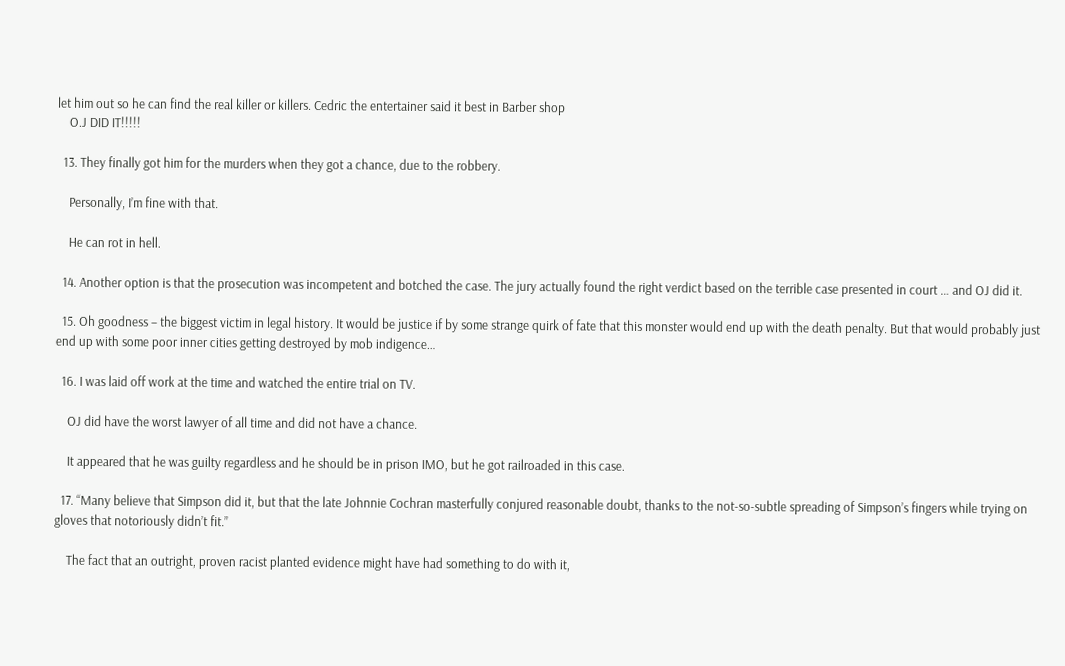let him out so he can find the real killer or killers. Cedric the entertainer said it best in Barber shop
    O.J DID IT!!!!!

  13. They finally got him for the murders when they got a chance, due to the robbery.

    Personally, I’m fine with that.

    He can rot in hell.

  14. Another option is that the prosecution was incompetent and botched the case. The jury actually found the right verdict based on the terrible case presented in court … and OJ did it.

  15. Oh goodness – the biggest victim in legal history. It would be justice if by some strange quirk of fate that this monster would end up with the death penalty. But that would probably just end up with some poor inner cities getting destroyed by mob indigence…

  16. I was laid off work at the time and watched the entire trial on TV.

    OJ did have the worst lawyer of all time and did not have a chance.

    It appeared that he was guilty regardless and he should be in prison IMO, but he got railroaded in this case.

  17. “Many believe that Simpson did it, but that the late Johnnie Cochran masterfully conjured reasonable doubt, thanks to the not-so-subtle spreading of Simpson’s fingers while trying on gloves that notoriously didn’t fit.”

    The fact that an outright, proven racist planted evidence might have had something to do with it,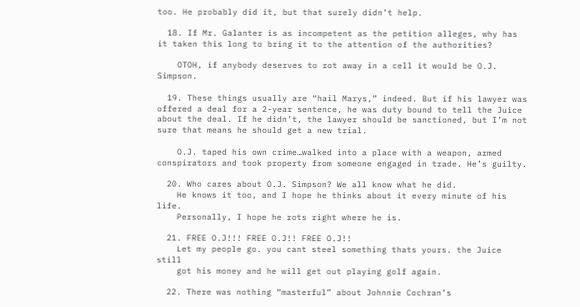too. He probably did it, but that surely didn’t help.

  18. If Mr. Galanter is as incompetent as the petition alleges, why has it taken this long to bring it to the attention of the authorities?

    OTOH, if anybody deserves to rot away in a cell it would be O.J. Simpson.

  19. These things usually are “hail Marys,” indeed. But if his lawyer was offered a deal for a 2-year sentence, he was duty bound to tell the Juice about the deal. If he didn’t, the lawyer should be sanctioned, but I’m not sure that means he should get a new trial.

    O.J. taped his own crime…walked into a place with a weapon, armed conspirators and took property from someone engaged in trade. He’s guilty.

  20. Who cares about O.J. Simpson? We all know what he did.
    He knows it too, and I hope he thinks about it every minute of his life.
    Personally, I hope he rots right where he is.

  21. FREE O.J!!! FREE O.J!! FREE O.J!!
    Let my people go. you cant steel something thats yours. the Juice still
    got his money and he will get out playing golf again.

  22. There was nothing “masterful” about Johnnie Cochran’s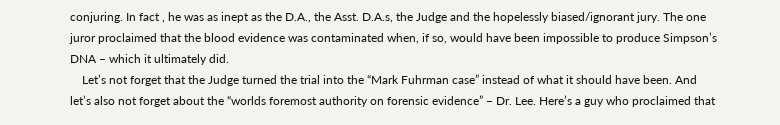conjuring. In fact , he was as inept as the D.A., the Asst. D.A.s, the Judge and the hopelessly biased/ignorant jury. The one juror proclaimed that the blood evidence was contaminated when, if so, would have been impossible to produce Simpson’s DNA – which it ultimately did.
    Let’s not forget that the Judge turned the trial into the “Mark Fuhrman case” instead of what it should have been. And let’s also not forget about the “worlds foremost authority on forensic evidence” – Dr. Lee. Here’s a guy who proclaimed that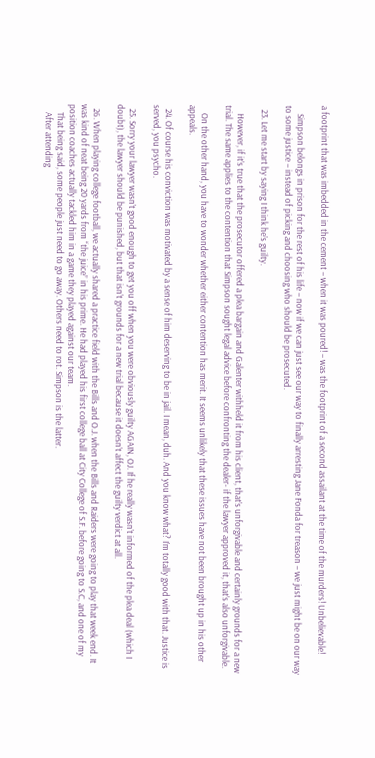a footprint that was imbedded in the cement – when it was poured! – was the footprint of a second assailant at the time of the murders! Unbelievable!

    Simpson belongs in prison for the rest of his life – now if we can just see our way to finally arresting Jane Fonda for treason – we just might be on our way to some justice – instead of picking and choosing who should be prosecuted.

  23. Let me start by saying I think he’s guilty.

    However, if it’s true that the prosecutor offered a plea bargain and Galenter withheld it from his client, that’s unforgivable and certainly grounds for a new trial. The same applies to the contention that Simpson sought legal advice before confronting the dealer- if the lawyer approved it, that’s also unforgivable.

    On the other hand, you have to wonder whether either contention has merit. It seems unlikely that these issues have not been brought up in his other appeals.

  24. Of course his conviction was motivated by a sense of him deserving to be in jail. I mean, duh. And you know what? I’m totally good with that. Justice is served, you psycho.

  25. Sorry your lawyer wasn’t good enough to get you off when you were obviously guilty AGAIN, OJ. If he really wasn’t informed of the plea deal (which I doubt), the lawyer should be punished, but that isn’t grounds for a new trial because it doesn’t affect the guilty verdict at all.

  26. When playing college football, we actually shared a practice field with the Bills and O.J. when the Bills and Raiders were going to play that week end. It was kind of neat being 20 yards from “the juice” in his prime. He had played his first college ball at City College of S.F. before going to S.C, and one of my position coaches actually tackled him in a game they played against our team.
    That being said, some people just need to go away. Others need to rot. Simpson is the latter.
    After attending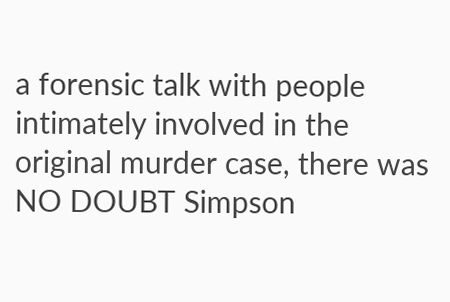a forensic talk with people intimately involved in the original murder case, there was NO DOUBT Simpson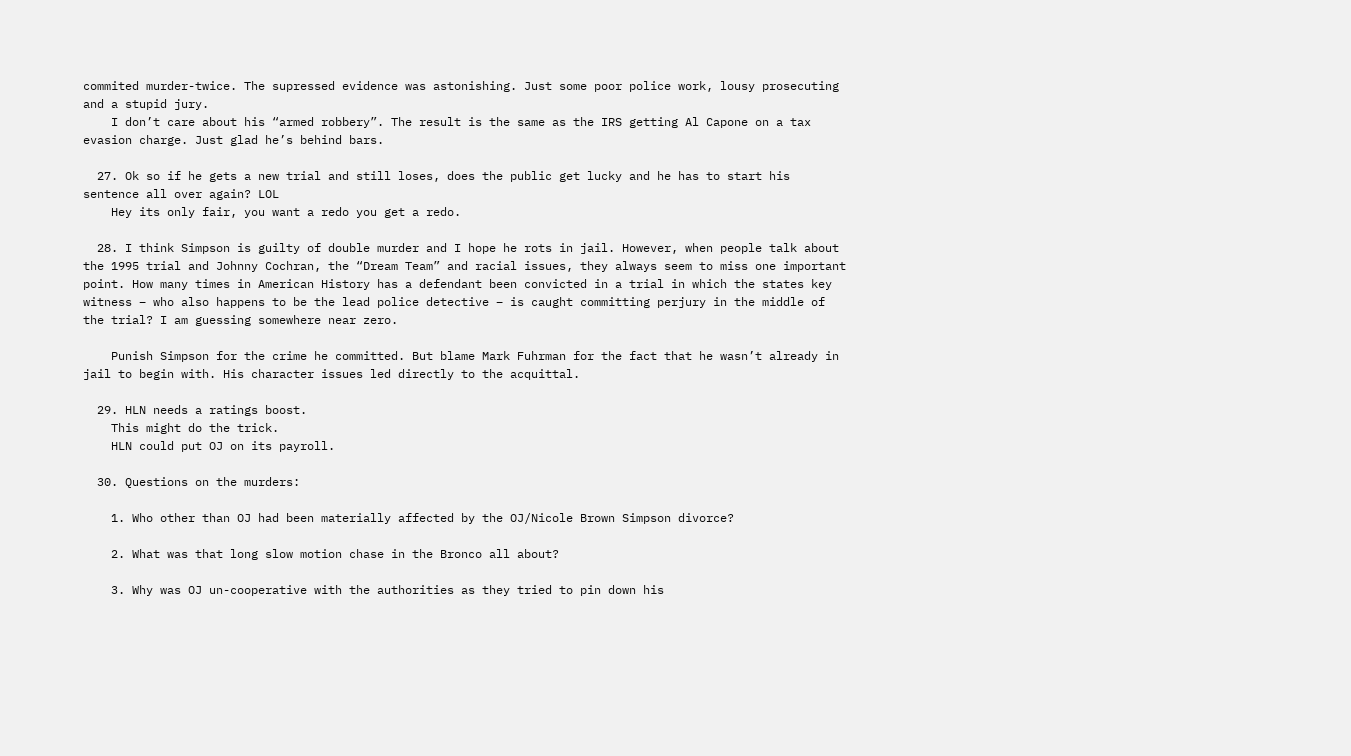commited murder-twice. The supressed evidence was astonishing. Just some poor police work, lousy prosecuting and a stupid jury.
    I don’t care about his “armed robbery”. The result is the same as the IRS getting Al Capone on a tax evasion charge. Just glad he’s behind bars.

  27. Ok so if he gets a new trial and still loses, does the public get lucky and he has to start his sentence all over again? LOL
    Hey its only fair, you want a redo you get a redo.

  28. I think Simpson is guilty of double murder and I hope he rots in jail. However, when people talk about the 1995 trial and Johnny Cochran, the “Dream Team” and racial issues, they always seem to miss one important point. How many times in American History has a defendant been convicted in a trial in which the states key witness – who also happens to be the lead police detective – is caught committing perjury in the middle of the trial? I am guessing somewhere near zero.

    Punish Simpson for the crime he committed. But blame Mark Fuhrman for the fact that he wasn’t already in jail to begin with. His character issues led directly to the acquittal.

  29. HLN needs a ratings boost.
    This might do the trick.
    HLN could put OJ on its payroll.

  30. Questions on the murders:

    1. Who other than OJ had been materially affected by the OJ/Nicole Brown Simpson divorce?

    2. What was that long slow motion chase in the Bronco all about?

    3. Why was OJ un-cooperative with the authorities as they tried to pin down his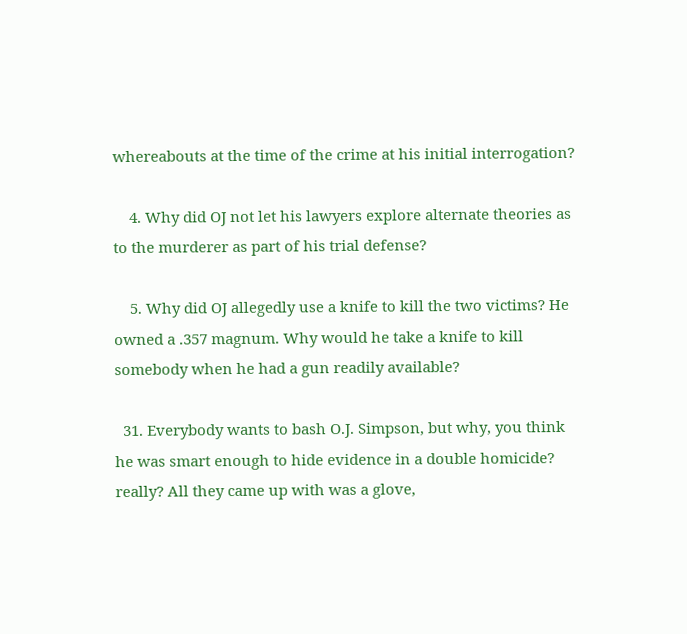whereabouts at the time of the crime at his initial interrogation?

    4. Why did OJ not let his lawyers explore alternate theories as to the murderer as part of his trial defense?

    5. Why did OJ allegedly use a knife to kill the two victims? He owned a .357 magnum. Why would he take a knife to kill somebody when he had a gun readily available?

  31. Everybody wants to bash O.J. Simpson, but why, you think he was smart enough to hide evidence in a double homicide? really? All they came up with was a glove,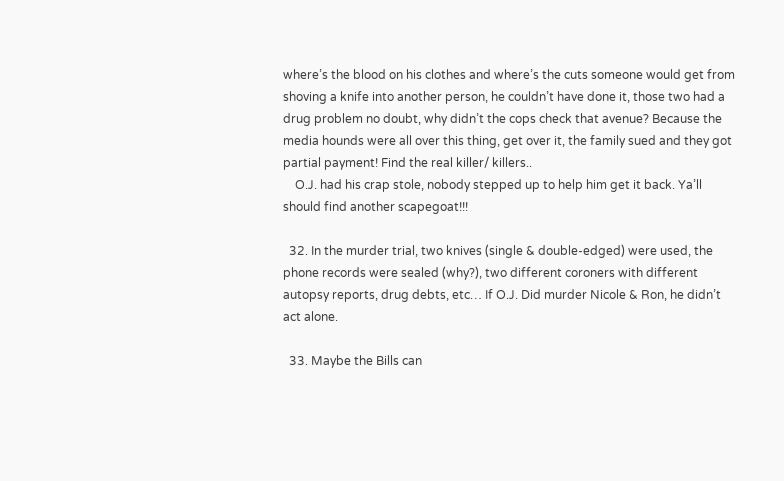where’s the blood on his clothes and where’s the cuts someone would get from shoving a knife into another person, he couldn’t have done it, those two had a drug problem no doubt, why didn’t the cops check that avenue? Because the media hounds were all over this thing, get over it, the family sued and they got partial payment! Find the real killer/ killers..
    O.J. had his crap stole, nobody stepped up to help him get it back. Ya’ll should find another scapegoat!!!

  32. In the murder trial, two knives (single & double-edged) were used, the phone records were sealed (why?), two different coroners with different autopsy reports, drug debts, etc… If O.J. Did murder Nicole & Ron, he didn’t act alone.

  33. Maybe the Bills can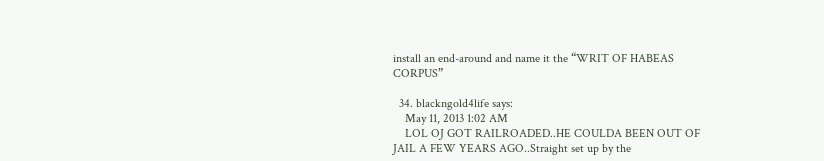install an end-around and name it the “WRIT OF HABEAS CORPUS”

  34. blackngold4life says:
    May 11, 2013 1:02 AM
    LOL OJ GOT RAILROADED..HE COULDA BEEN OUT OF JAIL A FEW YEARS AGO..Straight set up by the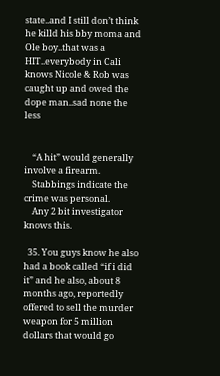state..and I still don’t think he killd his bby moma and Ole boy..that was a HIT..everybody in Cali knows Nicole & Rob was caught up and owed the dope man..sad none the less


    “A hit” would generally involve a firearm.
    Stabbings indicate the crime was personal.
    Any 2 bit investigator knows this.

  35. You guys know he also had a book called “if i did it” and he also, about 8 months ago, reportedly offered to sell the murder weapon for 5 million dollars that would go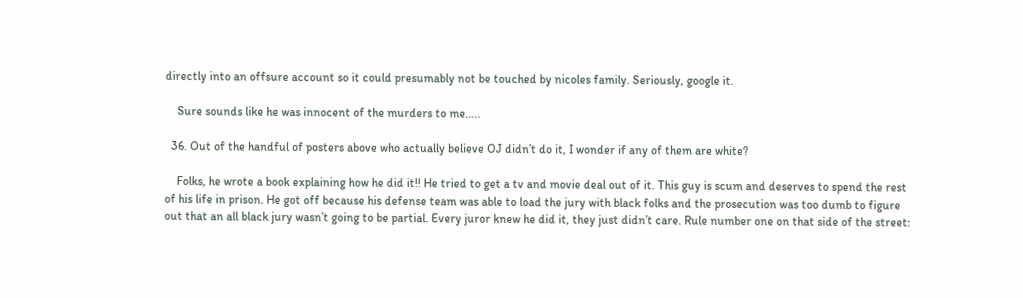directly into an offsure account so it could presumably not be touched by nicoles family. Seriously, google it.

    Sure sounds like he was innocent of the murders to me…..

  36. Out of the handful of posters above who actually believe OJ didn’t do it, I wonder if any of them are white?

    Folks, he wrote a book explaining how he did it!! He tried to get a tv and movie deal out of it. This guy is scum and deserves to spend the rest of his life in prison. He got off because his defense team was able to load the jury with black folks and the prosecution was too dumb to figure out that an all black jury wasn’t going to be partial. Every juror knew he did it, they just didn’t care. Rule number one on that side of the street: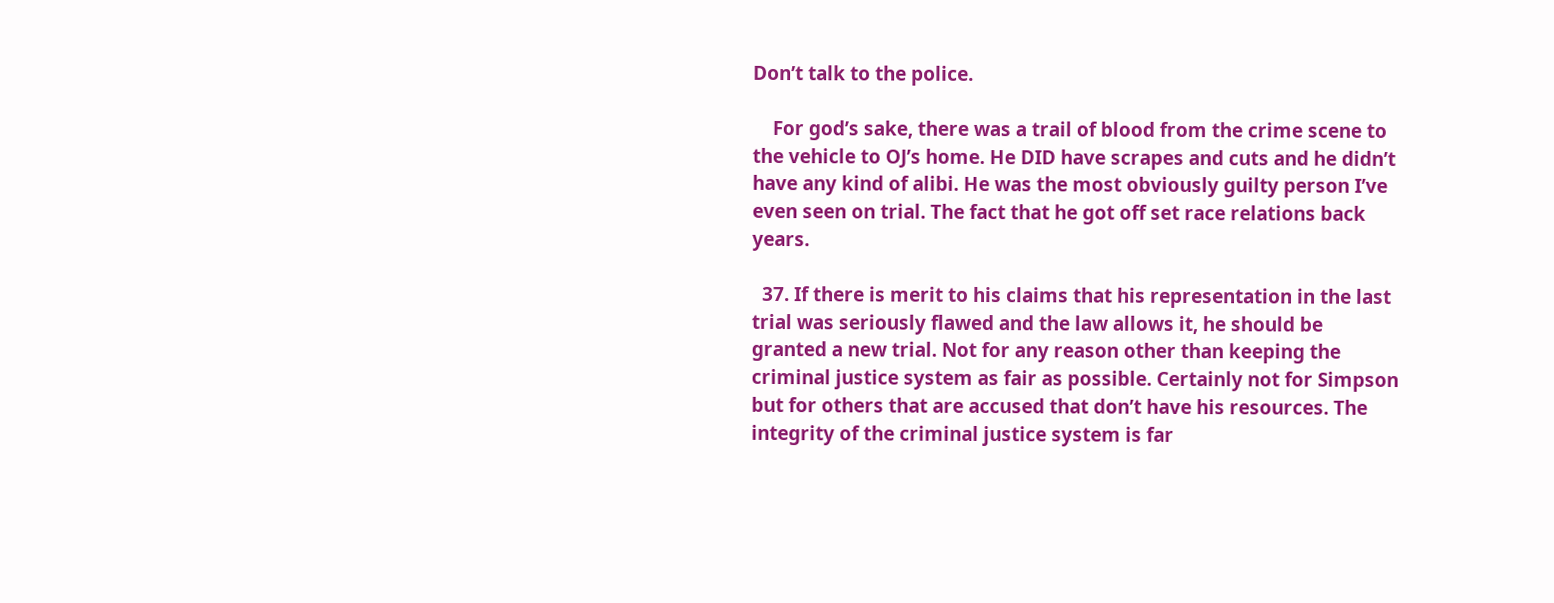Don’t talk to the police.

    For god’s sake, there was a trail of blood from the crime scene to the vehicle to OJ’s home. He DID have scrapes and cuts and he didn’t have any kind of alibi. He was the most obviously guilty person I’ve even seen on trial. The fact that he got off set race relations back years.

  37. If there is merit to his claims that his representation in the last trial was seriously flawed and the law allows it, he should be granted a new trial. Not for any reason other than keeping the criminal justice system as fair as possible. Certainly not for Simpson but for others that are accused that don’t have his resources. The integrity of the criminal justice system is far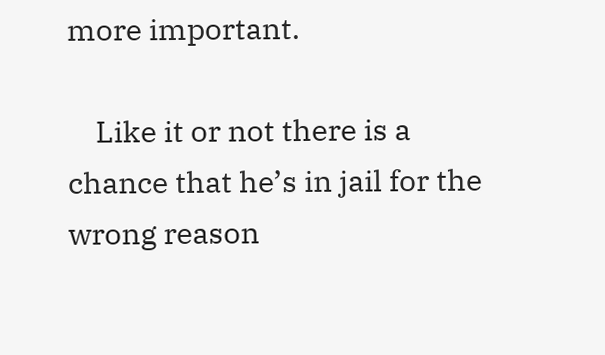more important.

    Like it or not there is a chance that he’s in jail for the wrong reason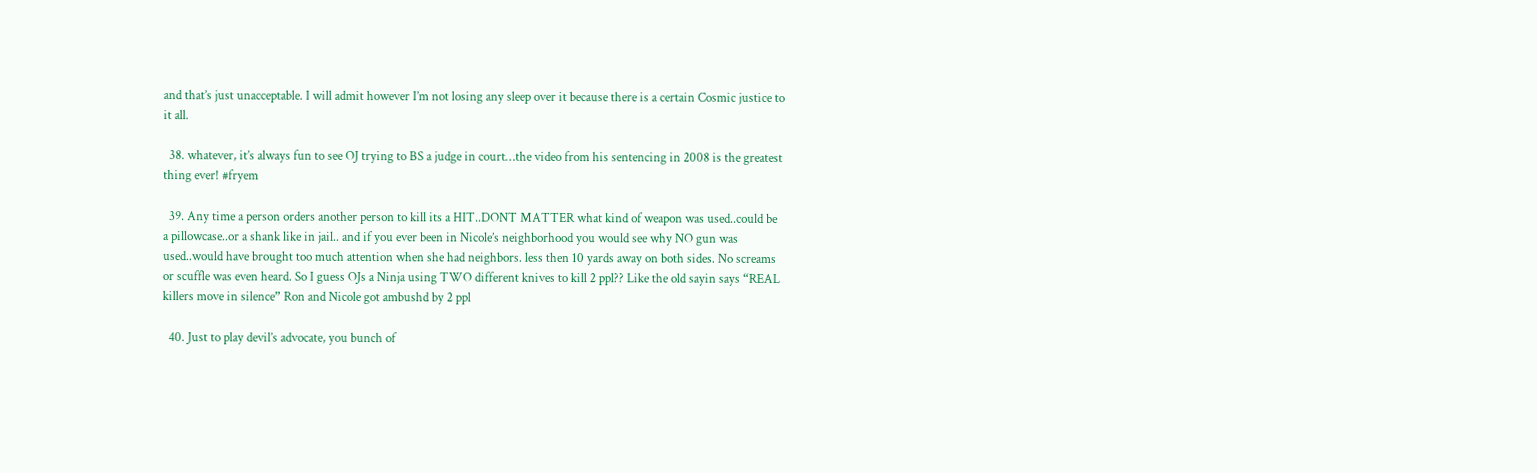and that’s just unacceptable. I will admit however I’m not losing any sleep over it because there is a certain Cosmic justice to it all.

  38. whatever, it’s always fun to see OJ trying to BS a judge in court…the video from his sentencing in 2008 is the greatest thing ever! #fryem

  39. Any time a person orders another person to kill its a HIT..DONT MATTER what kind of weapon was used..could be a pillowcase..or a shank like in jail.. and if you ever been in Nicole’s neighborhood you would see why NO gun was used..would have brought too much attention when she had neighbors. less then 10 yards away on both sides. No screams or scuffle was even heard. So I guess OJs a Ninja using TWO different knives to kill 2 ppl?? Like the old sayin says “REAL killers move in silence” Ron and Nicole got ambushd by 2 ppl

  40. Just to play devil’s advocate, you bunch of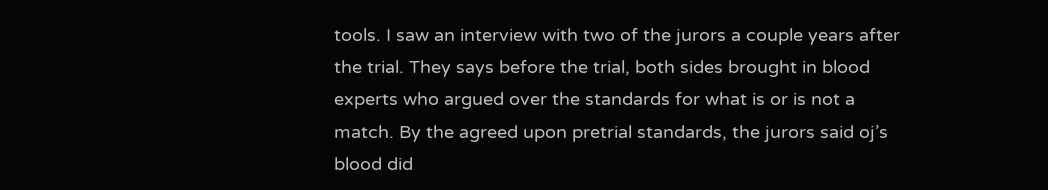tools. I saw an interview with two of the jurors a couple years after the trial. They says before the trial, both sides brought in blood experts who argued over the standards for what is or is not a match. By the agreed upon pretrial standards, the jurors said oj’s blood did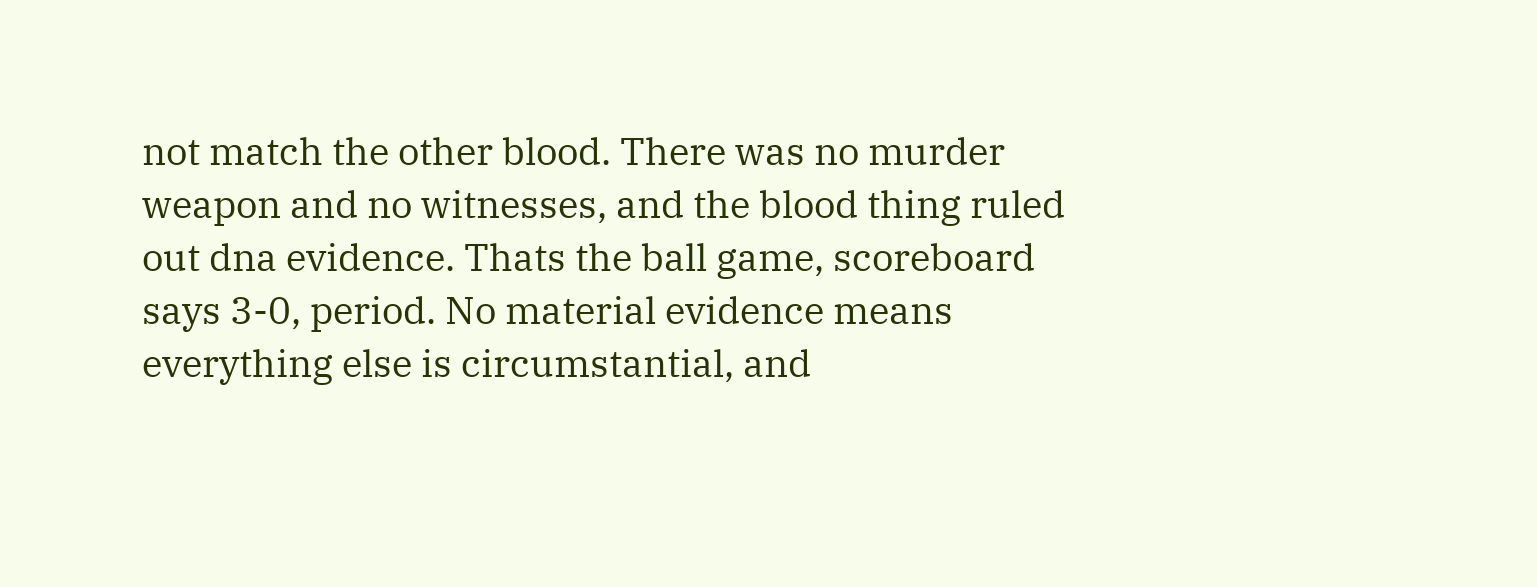not match the other blood. There was no murder weapon and no witnesses, and the blood thing ruled out dna evidence. Thats the ball game, scoreboard says 3-0, period. No material evidence means everything else is circumstantial, and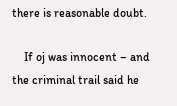there is reasonable doubt.

    If oj was innocent – and the criminal trail said he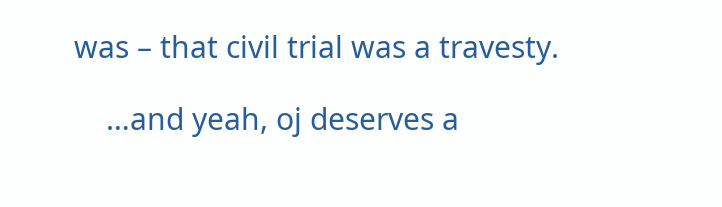was – that civil trial was a travesty.

    …and yeah, oj deserves a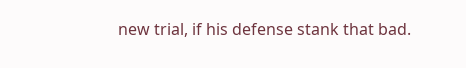new trial, if his defense stank that bad.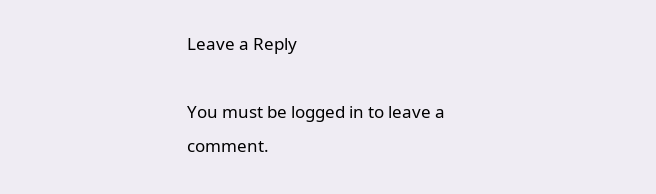Leave a Reply

You must be logged in to leave a comment.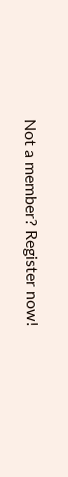Not a member? Register now!